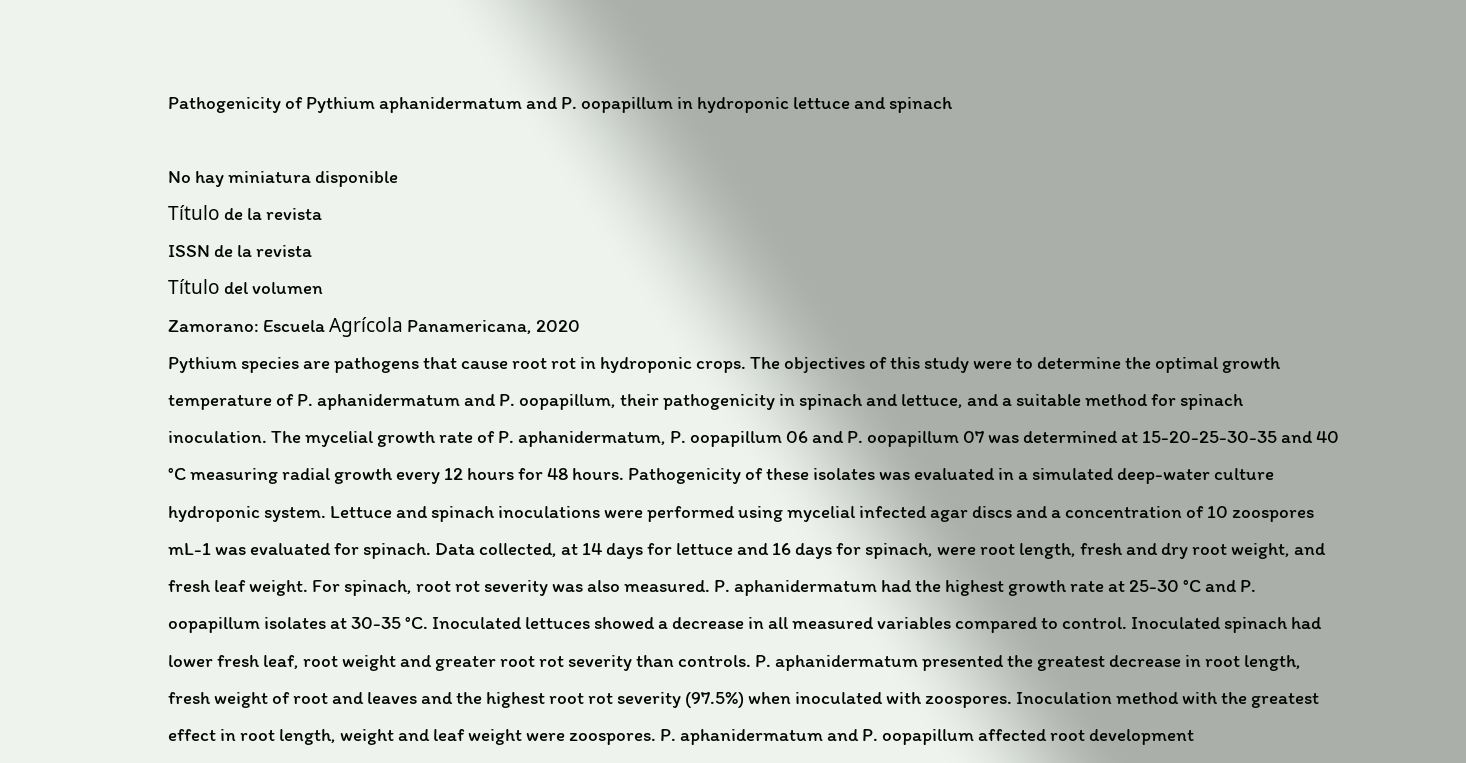Pathogenicity of Pythium aphanidermatum and P. oopapillum in hydroponic lettuce and spinach

No hay miniatura disponible
Título de la revista
ISSN de la revista
Título del volumen
Zamorano: Escuela Agrícola Panamericana, 2020
Pythium species are pathogens that cause root rot in hydroponic crops. The objectives of this study were to determine the optimal growth temperature of P. aphanidermatum and P. oopapillum, their pathogenicity in spinach and lettuce, and a suitable method for spinach inoculation. The mycelial growth rate of P. aphanidermatum, P. oopapillum 06 and P. oopapillum 07 was determined at 15-20-25-30-35 and 40 °C measuring radial growth every 12 hours for 48 hours. Pathogenicity of these isolates was evaluated in a simulated deep-water culture hydroponic system. Lettuce and spinach inoculations were performed using mycelial infected agar discs and a concentration of 10 zoospores mL-1 was evaluated for spinach. Data collected, at 14 days for lettuce and 16 days for spinach, were root length, fresh and dry root weight, and fresh leaf weight. For spinach, root rot severity was also measured. P. aphanidermatum had the highest growth rate at 25-30 °C and P. oopapillum isolates at 30-35 °C. Inoculated lettuces showed a decrease in all measured variables compared to control. Inoculated spinach had lower fresh leaf, root weight and greater root rot severity than controls. P. aphanidermatum presented the greatest decrease in root length, fresh weight of root and leaves and the highest root rot severity (97.5%) when inoculated with zoospores. Inoculation method with the greatest effect in root length, weight and leaf weight were zoospores. P. aphanidermatum and P. oopapillum affected root development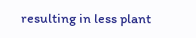resulting in less plant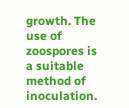growth. The use of zoospores is a suitable method of inoculation.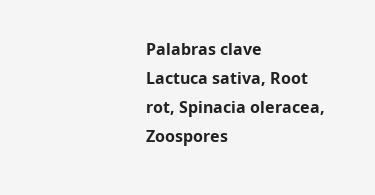Palabras clave
Lactuca sativa, Root rot, Spinacia oleracea, Zoospores